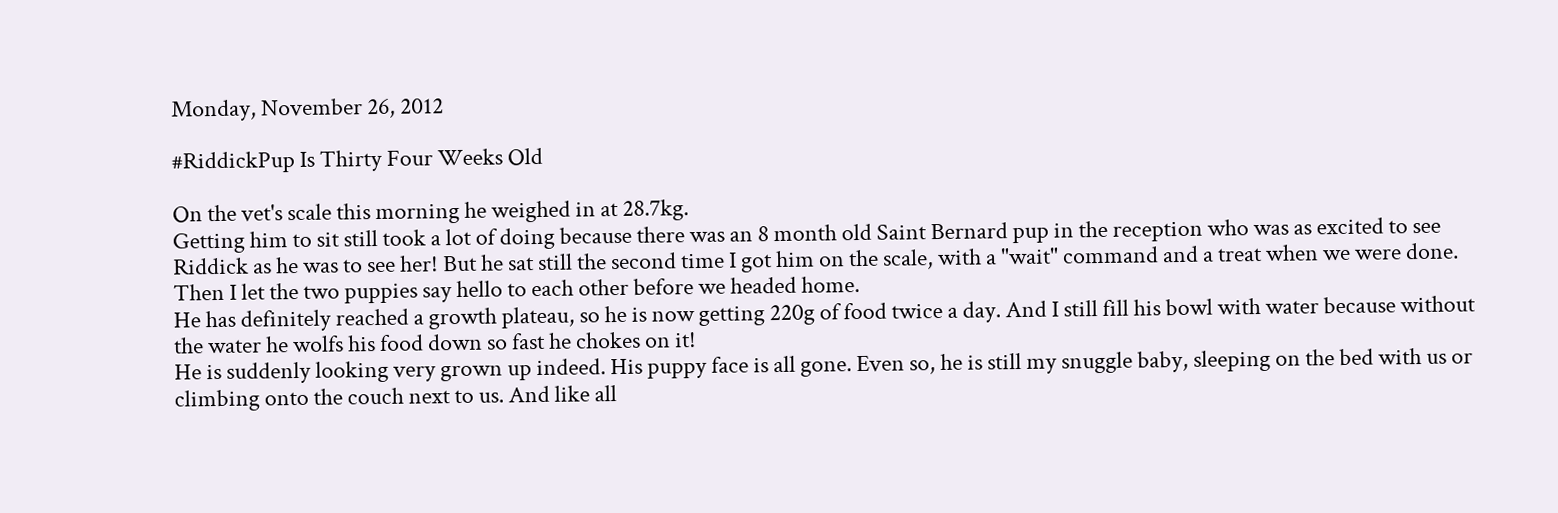Monday, November 26, 2012

#RiddickPup Is Thirty Four Weeks Old

On the vet's scale this morning he weighed in at 28.7kg.
Getting him to sit still took a lot of doing because there was an 8 month old Saint Bernard pup in the reception who was as excited to see Riddick as he was to see her! But he sat still the second time I got him on the scale, with a "wait" command and a treat when we were done. Then I let the two puppies say hello to each other before we headed home.
He has definitely reached a growth plateau, so he is now getting 220g of food twice a day. And I still fill his bowl with water because without the water he wolfs his food down so fast he chokes on it!
He is suddenly looking very grown up indeed. His puppy face is all gone. Even so, he is still my snuggle baby, sleeping on the bed with us or climbing onto the couch next to us. And like all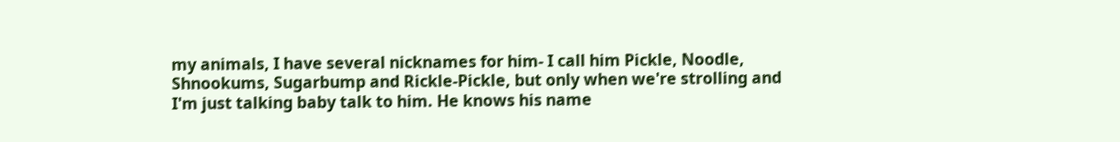my animals, I have several nicknames for him- I call him Pickle, Noodle, Shnookums, Sugarbump and Rickle-Pickle, but only when we're strolling and I'm just talking baby talk to him. He knows his name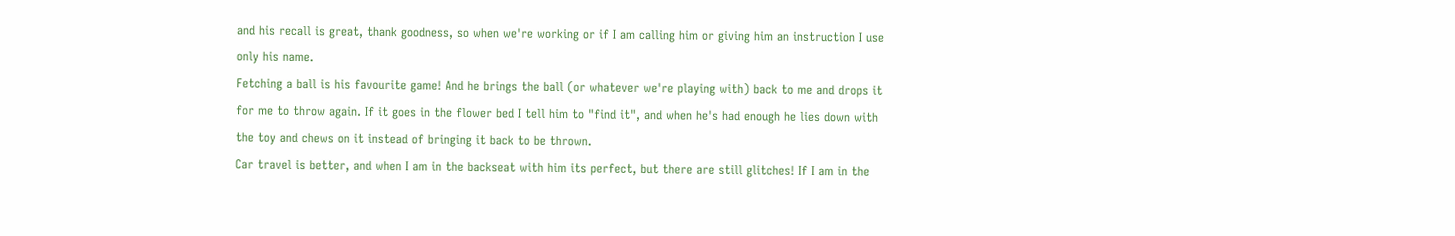and his recall is great, thank goodness, so when we're working or if I am calling him or giving him an instruction I use only his name.
Fetching a ball is his favourite game! And he brings the ball (or whatever we're playing with) back to me and drops it for me to throw again. If it goes in the flower bed I tell him to "find it", and when he's had enough he lies down with the toy and chews on it instead of bringing it back to be thrown.
Car travel is better, and when I am in the backseat with him its perfect, but there are still glitches! If I am in the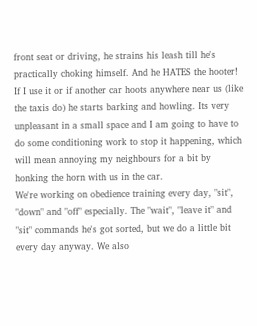front seat or driving, he strains his leash till he's practically choking himself. And he HATES the hooter! If I use it or if another car hoots anywhere near us (like the taxis do) he starts barking and howling. Its very unpleasant in a small space and I am going to have to do some conditioning work to stop it happening, which will mean annoying my neighbours for a bit by honking the horn with us in the car.
We're working on obedience training every day, "sit", "down" and "off" especially. The "wait", "leave it" and "sit" commands he's got sorted, but we do a little bit every day anyway. We also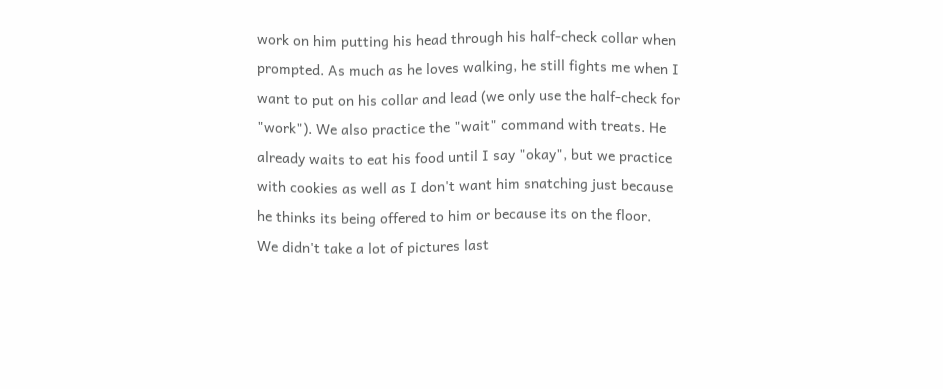work on him putting his head through his half-check collar when prompted. As much as he loves walking, he still fights me when I want to put on his collar and lead (we only use the half-check for "work"). We also practice the "wait" command with treats. He already waits to eat his food until I say "okay", but we practice with cookies as well as I don't want him snatching just because he thinks its being offered to him or because its on the floor.
We didn't take a lot of pictures last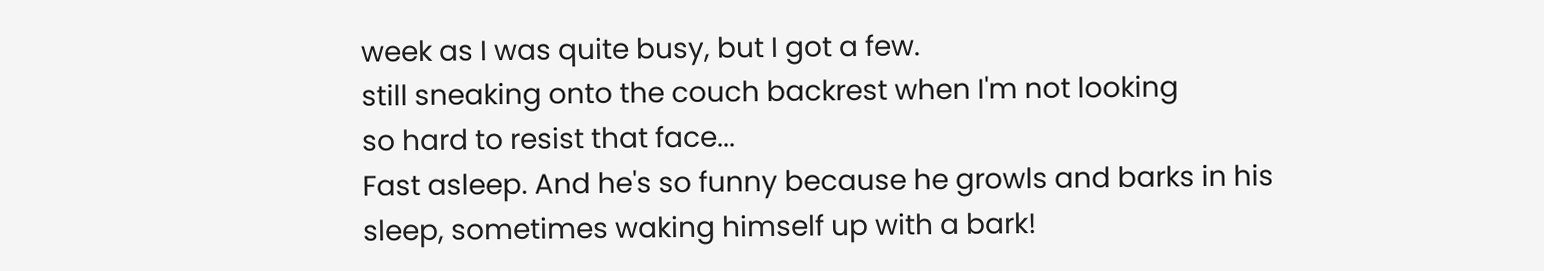week as I was quite busy, but I got a few.
still sneaking onto the couch backrest when I'm not looking
so hard to resist that face...
Fast asleep. And he's so funny because he growls and barks in his sleep, sometimes waking himself up with a bark!